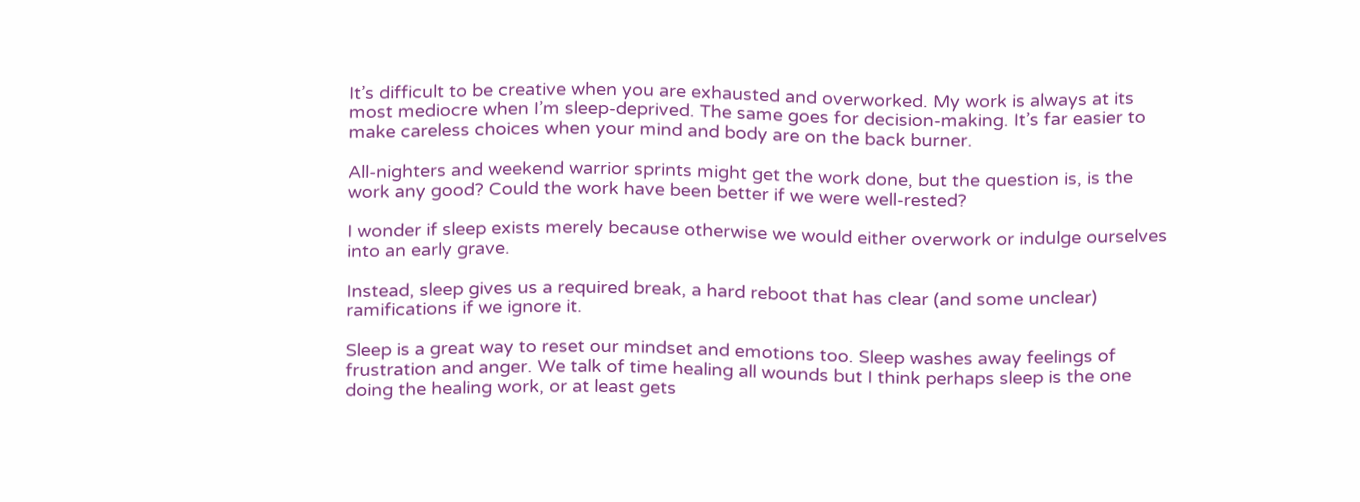It’s difficult to be creative when you are exhausted and overworked. My work is always at its most mediocre when I’m sleep-deprived. The same goes for decision-making. It’s far easier to make careless choices when your mind and body are on the back burner.

All-nighters and weekend warrior sprints might get the work done, but the question is, is the work any good? Could the work have been better if we were well-rested?

I wonder if sleep exists merely because otherwise we would either overwork or indulge ourselves into an early grave.

Instead, sleep gives us a required break, a hard reboot that has clear (and some unclear) ramifications if we ignore it.

Sleep is a great way to reset our mindset and emotions too. Sleep washes away feelings of frustration and anger. We talk of time healing all wounds but I think perhaps sleep is the one doing the healing work, or at least gets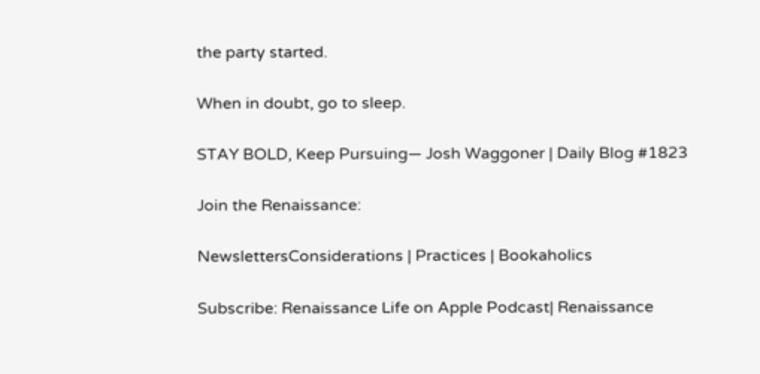the party started.

When in doubt, go to sleep.

STAY BOLD, Keep Pursuing— Josh Waggoner | Daily Blog #1823

Join the Renaissance:

NewslettersConsiderations | Practices | Bookaholics

Subscribe: Renaissance Life on Apple Podcast| Renaissance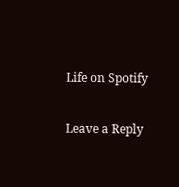Life on Spotify

Leave a Reply